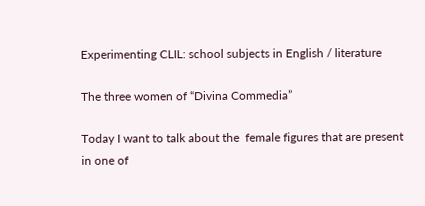Experimenting CLIL: school subjects in English / literature

The three women of “Divina Commedia”

Today I want to talk about the  female figures that are present in one of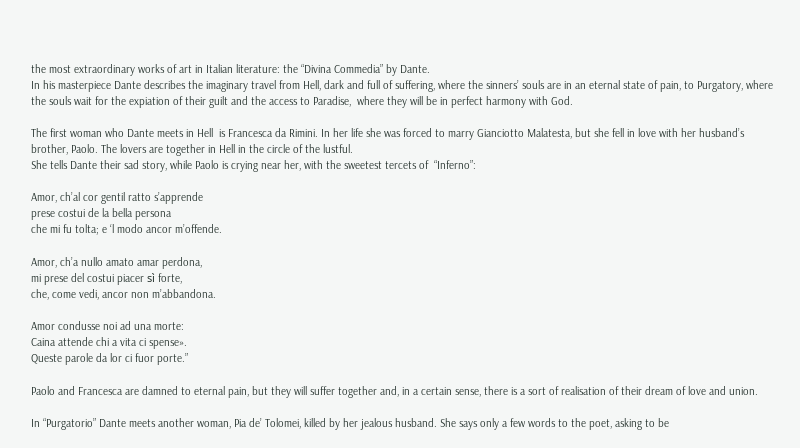the most extraordinary works of art in Italian literature: the “Divina Commedia” by Dante.
In his masterpiece Dante describes the imaginary travel from Hell, dark and full of suffering, where the sinners’ souls are in an eternal state of pain, to Purgatory, where the souls wait for the expiation of their guilt and the access to Paradise,  where they will be in perfect harmony with God.

The first woman who Dante meets in Hell  is Francesca da Rimini. In her life she was forced to marry Gianciotto Malatesta, but she fell in love with her husband’s brother, Paolo. The lovers are together in Hell in the circle of the lustful.
She tells Dante their sad story, while Paolo is crying near her, with the sweetest tercets of  “Inferno”:

Amor, ch’al cor gentil ratto s’apprende
prese costui de la bella persona
che mi fu tolta; e ‘l modo ancor m’offende.

Amor, ch’a nullo amato amar perdona,
mi prese del costui piacer sì forte,
che, come vedi, ancor non m’abbandona.

Amor condusse noi ad una morte:
Caina attende chi a vita ci spense».
Queste parole da lor ci fuor porte.”

Paolo and Francesca are damned to eternal pain, but they will suffer together and, in a certain sense, there is a sort of realisation of their dream of love and union.

In “Purgatorio” Dante meets another woman, Pia de’ Tolomei, killed by her jealous husband. She says only a few words to the poet, asking to be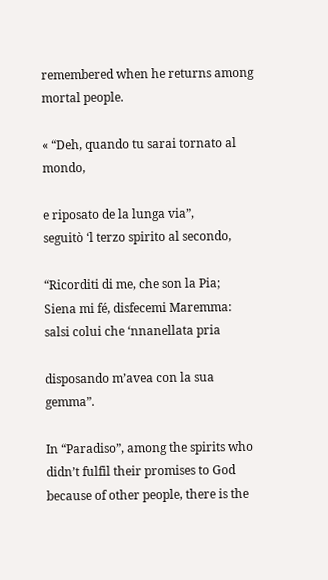remembered when he returns among mortal people.

« “Deh, quando tu sarai tornato al mondo,

e riposato de la lunga via”,
seguitò ‘l terzo spirito al secondo,

“Ricorditi di me, che son la Pia;
Siena mi fé, disfecemi Maremma:
salsi colui che ‘nnanellata pria

disposando m’avea con la sua gemma”.

In “Paradiso”, among the spirits who didn’t fulfil their promises to God because of other people, there is the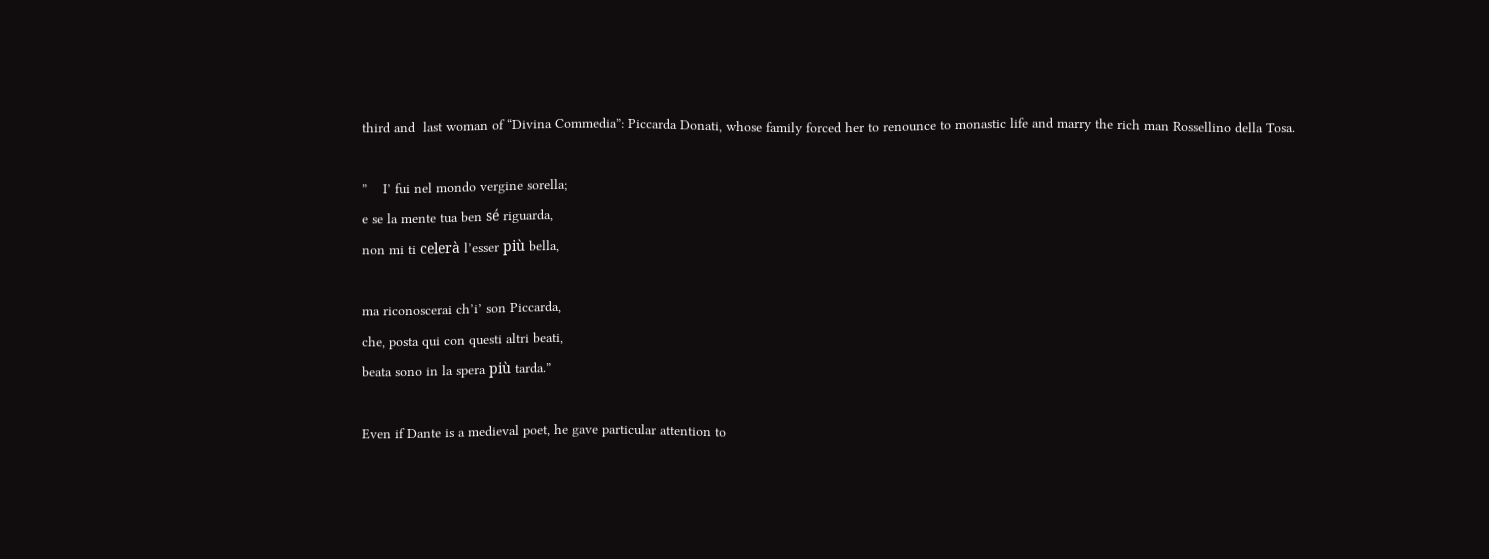third and  last woman of “Divina Commedia”: Piccarda Donati, whose family forced her to renounce to monastic life and marry the rich man Rossellino della Tosa.

”    I’ fui nel mondo vergine sorella;
e se la mente tua ben sé riguarda,
non mi ti celerà l’esser più bella,

ma riconoscerai ch’i’ son Piccarda,
che, posta qui con questi altri beati,
beata sono in la spera più tarda.”

Even if Dante is a medieval poet, he gave particular attention to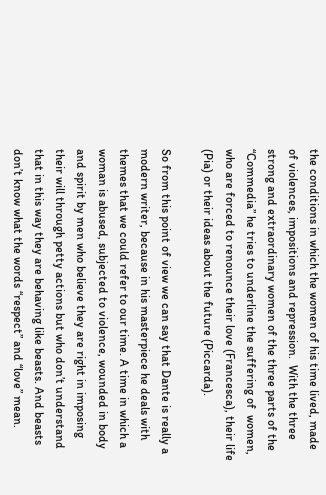the conditions in which the women of his time lived, made of violences, impositions and repression.  With the three strong and extraordinary women of the three parts of the “Commedia” he tries to underline the suffering of  women, who are forced to renounce their love (Francesca), their life (Pia) or their ideas about the future (Piccarda).

So from this point of view we can say that Dante is really a modern writer, because in his masterpiece he deals with themes that we could refer to our time. A time in which a woman is abused, subjected to violence, wounded in body and spirit by men who believe they are right in imposing their will through petty actions but who don’t understand that in this way they are behaving like beasts. And beasts don’t know what the words “respect” and “love” mean.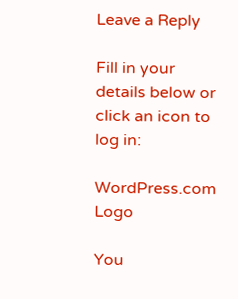Leave a Reply

Fill in your details below or click an icon to log in:

WordPress.com Logo

You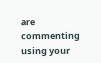are commenting using your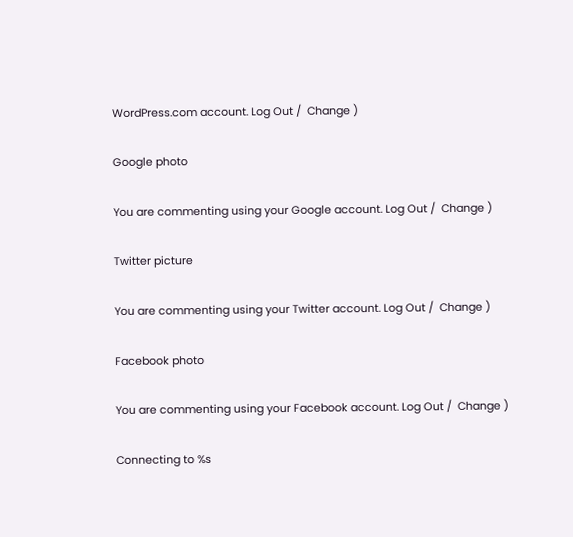WordPress.com account. Log Out /  Change )

Google photo

You are commenting using your Google account. Log Out /  Change )

Twitter picture

You are commenting using your Twitter account. Log Out /  Change )

Facebook photo

You are commenting using your Facebook account. Log Out /  Change )

Connecting to %s